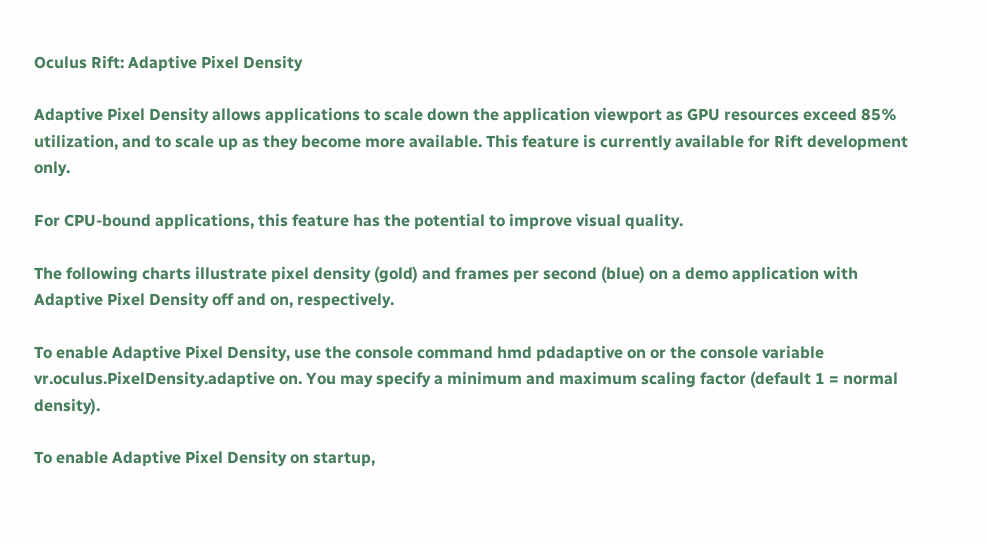Oculus Rift: Adaptive Pixel Density

Adaptive Pixel Density allows applications to scale down the application viewport as GPU resources exceed 85% utilization, and to scale up as they become more available. This feature is currently available for Rift development only.

For CPU-bound applications, this feature has the potential to improve visual quality.

The following charts illustrate pixel density (gold) and frames per second (blue) on a demo application with Adaptive Pixel Density off and on, respectively.

To enable Adaptive Pixel Density, use the console command hmd pdadaptive on or the console variable vr.oculus.PixelDensity.adaptive on. You may specify a minimum and maximum scaling factor (default 1 = normal density).

To enable Adaptive Pixel Density on startup,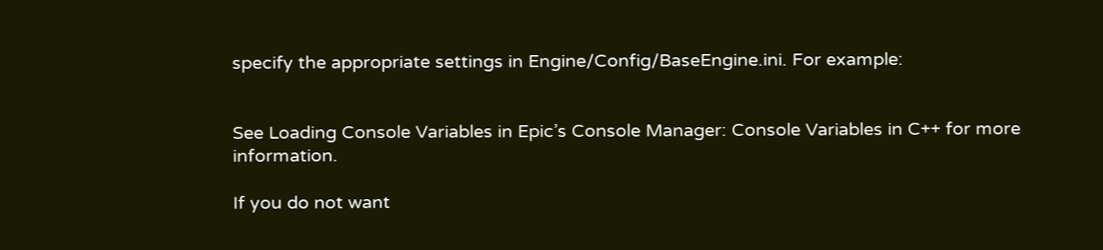specify the appropriate settings in Engine/Config/BaseEngine.ini. For example:


See Loading Console Variables in Epic’s Console Manager: Console Variables in C++ for more information.

If you do not want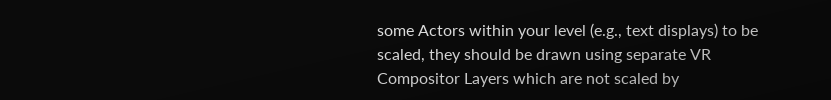some Actors within your level (e.g., text displays) to be scaled, they should be drawn using separate VR Compositor Layers which are not scaled by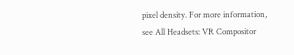pixel density. For more information, see All Headsets: VR Compositor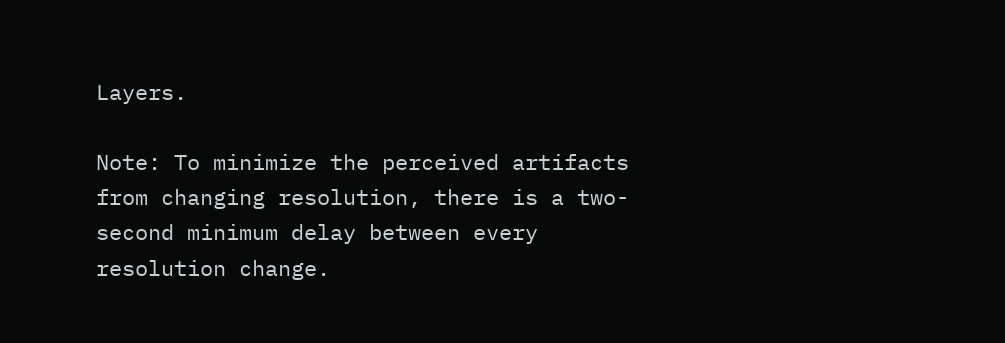Layers.

Note: To minimize the perceived artifacts from changing resolution, there is a two-second minimum delay between every resolution change.